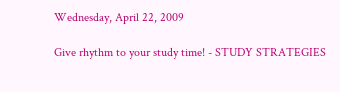Wednesday, April 22, 2009

Give rhythm to your study time! - STUDY STRATEGIES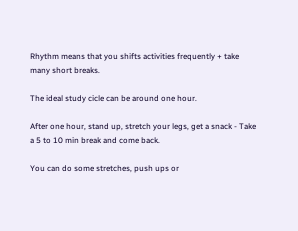Rhythm means that you shifts activities frequently + take many short breaks.

The ideal study cicle can be around one hour.

After one hour, stand up, stretch your legs, get a snack - Take a 5 to 10 min break and come back.

You can do some stretches, push ups or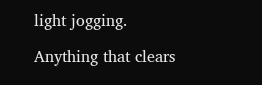light jogging.

Anything that clears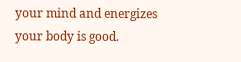your mind and energizes your body is good.